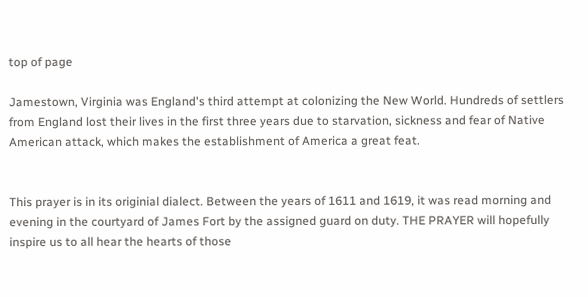top of page

Jamestown, Virginia was England's third attempt at colonizing the New World. Hundreds of settlers from England lost their lives in the first three years due to starvation, sickness and fear of Native American attack, which makes the establishment of America a great feat.


This prayer is in its originial dialect. Between the years of 1611 and 1619, it was read morning and evening in the courtyard of James Fort by the assigned guard on duty. THE PRAYER will hopefully inspire us to all hear the hearts of those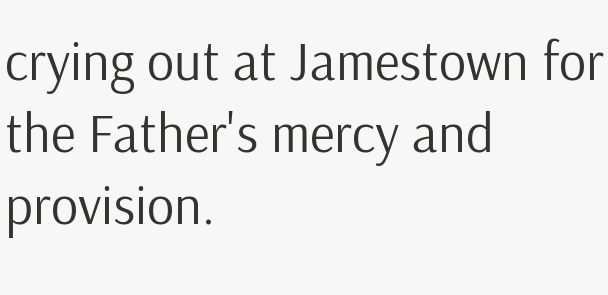crying out at Jamestown for the Father's mercy and provision.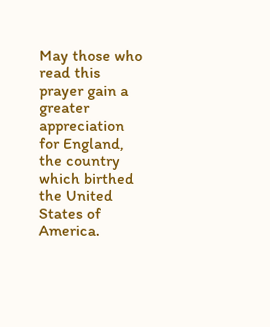May those who read this prayer gain a greater appreciation for England, the country which birthed the United States of America.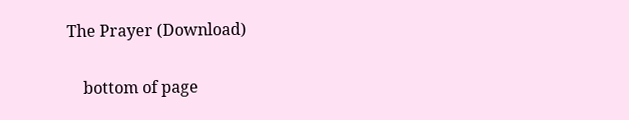The Prayer (Download)

    bottom of page